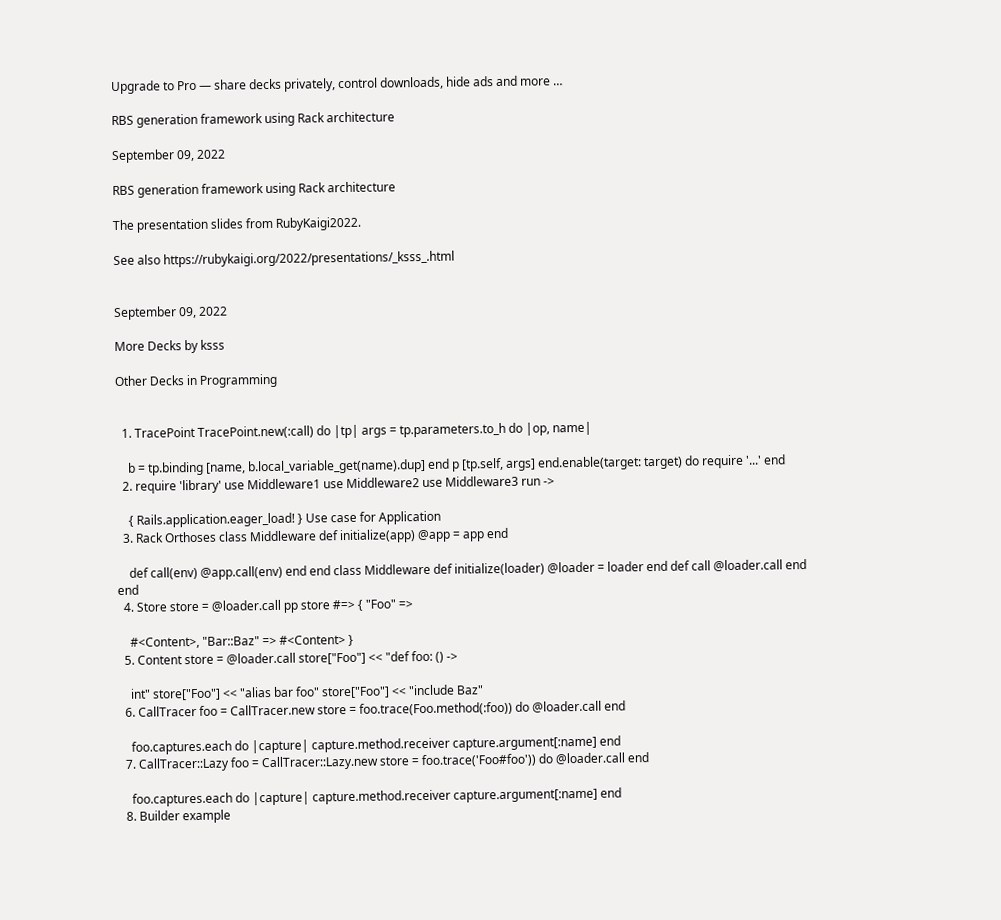Upgrade to Pro — share decks privately, control downloads, hide ads and more …

RBS generation framework using Rack architecture

September 09, 2022

RBS generation framework using Rack architecture

The presentation slides from RubyKaigi2022.

See also https://rubykaigi.org/2022/presentations/_ksss_.html


September 09, 2022

More Decks by ksss

Other Decks in Programming


  1. TracePoint TracePoint.new(:call) do |tp| args = tp.parameters.to_h do |op, name|

    b = tp.binding [name, b.local_variable_get(name).dup] end p [tp.self, args] end.enable(target: target) do require '...' end
  2. require 'library' use Middleware1 use Middleware2 use Middleware3 run ->

    { Rails.application.eager_load! } Use case for Application
  3. Rack Orthoses class Middleware def initialize(app) @app = app end

    def call(env) @app.call(env) end end class Middleware def initialize(loader) @loader = loader end def call @loader.call end end
  4. Store store = @loader.call pp store #=> { "Foo" =>

    #<Content>, "Bar::Baz" => #<Content> }
  5. Content store = @loader.call store["Foo"] << "def foo: () ->

    int" store["Foo"] << "alias bar foo" store["Foo"] << "include Baz"
  6. CallTracer foo = CallTracer.new store = foo.trace(Foo.method(:foo)) do @loader.call end

    foo.captures.each do |capture| capture.method.receiver capture.argument[:name] end
  7. CallTracer::Lazy foo = CallTracer::Lazy.new store = foo.trace('Foo#foo')) do @loader.call end

    foo.captures.each do |capture| capture.method.receiver capture.argument[:name] end
  8. Builder example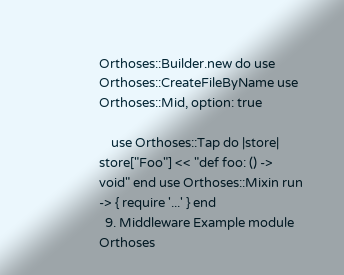Orthoses::Builder.new do use Orthoses::CreateFileByName use Orthoses::Mid, option: true

    use Orthoses::Tap do |store| store["Foo"] << "def foo: () -> void" end use Orthoses::Mixin run -> { require '...' } end
  9. Middleware Example module Orthoses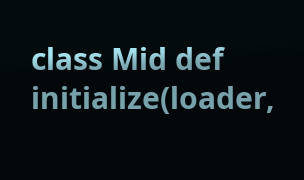class Mid def initialize(loader,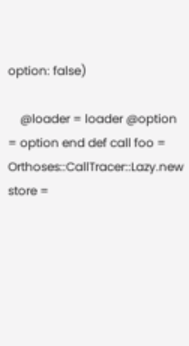option: false)

    @loader = loader @option = option end def call foo = Orthoses::CallTracer::Lazy.new store =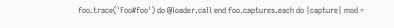foo.trace('Foo#foo') do @loader.call end foo.captures.each do |capture| mod =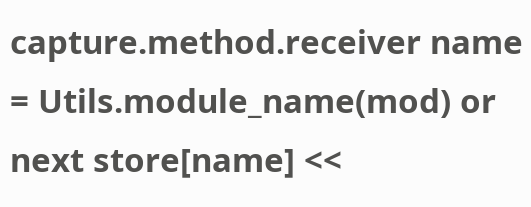capture.method.receiver name = Utils.module_name(mod) or next store[name] <<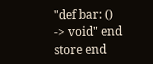"def bar: () -> void" end store end